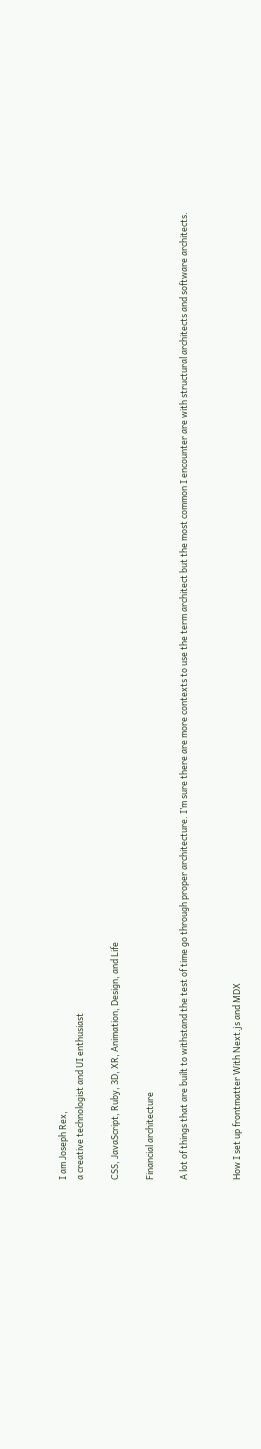I am Joseph Rex,
a creative technologist and UI enthusiast

CSS, JavaScript, Ruby, 3D, XR, Animation, Design, and Life

Financial architecture

A lot of things that are built to withstand the test of time go through proper architecture. I’m sure there are more contexts to use the term architect but the most common I encounter are with structural architects and software architects.


How I set up frontmatter With Next.js and MDX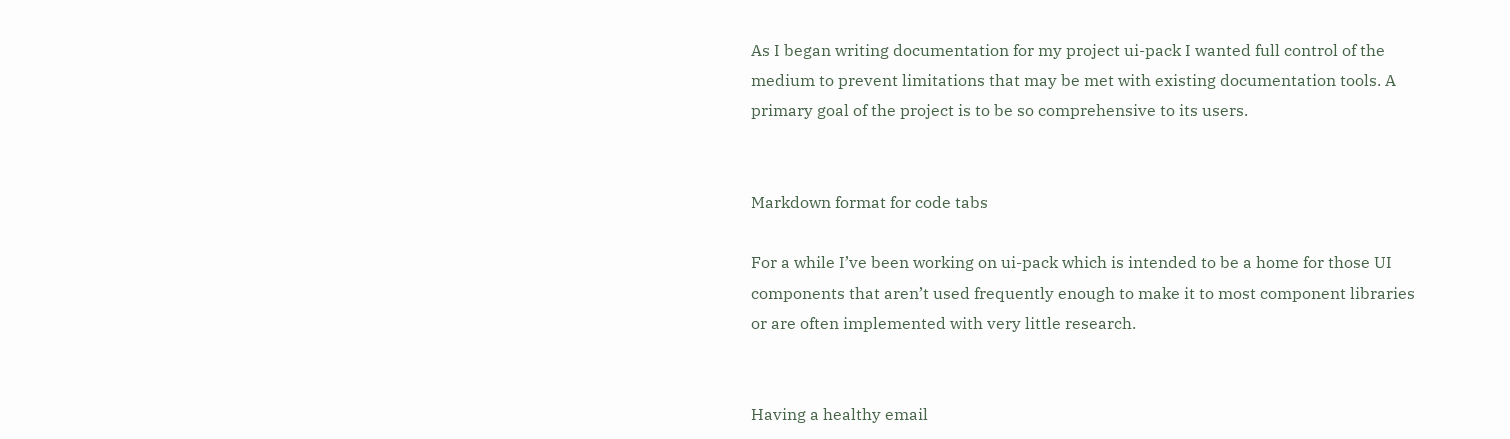As I began writing documentation for my project ui-pack I wanted full control of the medium to prevent limitations that may be met with existing documentation tools. A primary goal of the project is to be so comprehensive to its users.


Markdown format for code tabs

For a while I’ve been working on ui-pack which is intended to be a home for those UI components that aren’t used frequently enough to make it to most component libraries or are often implemented with very little research.


Having a healthy email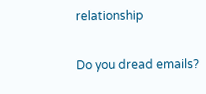relationship

Do you dread emails?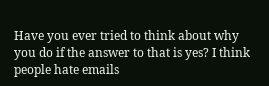Have you ever tried to think about why you do if the answer to that is yes? I think people hate emails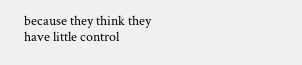because they think they have little control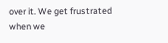over it. We get frustrated when we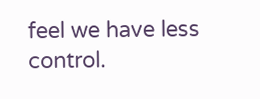feel we have less control.